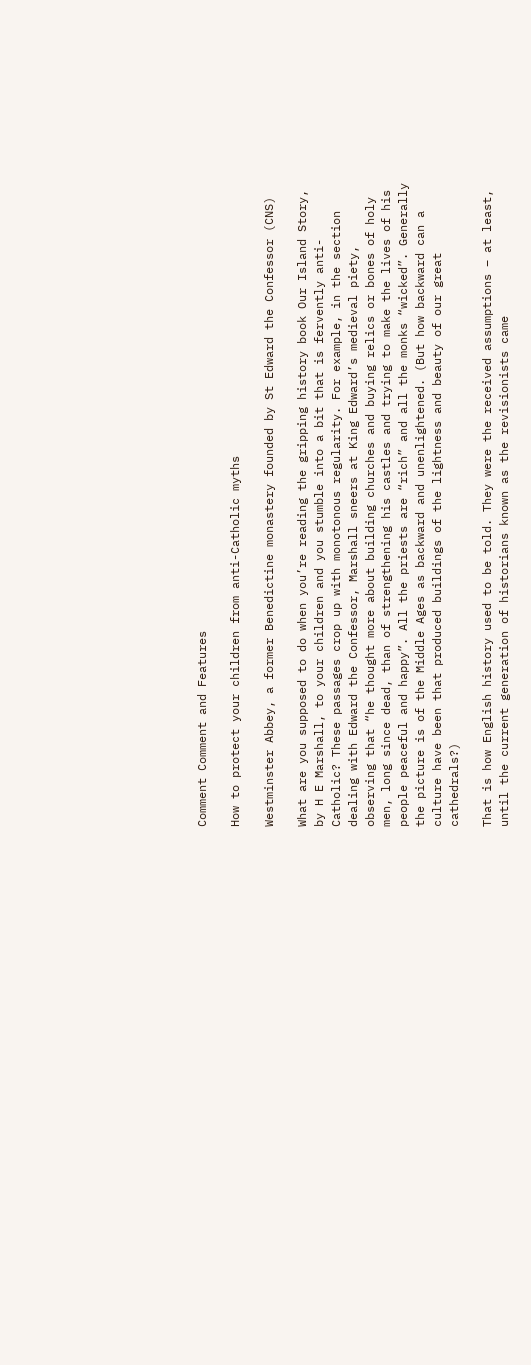Comment Comment and Features

How to protect your children from anti-Catholic myths

Westminster Abbey, a former Benedictine monastery founded by St Edward the Confessor (CNS)

What are you supposed to do when you’re reading the gripping history book Our Island Story, by H E Marshall, to your children and you stumble into a bit that is fervently anti-Catholic? These passages crop up with monotonous regularity. For example, in the section dealing with Edward the Confessor, Marshall sneers at King Edward’s medieval piety, observing that “he thought more about building churches and buying relics or bones of holy men, long since dead, than of strengthening his castles and trying to make the lives of his people peaceful and happy”. All the priests are “rich” and all the monks “wicked”. Generally the picture is of the Middle Ages as backward and unenlightened. (But how backward can a culture have been that produced buildings of the lightness and beauty of our great cathedrals?)

That is how English history used to be told. They were the received assumptions – at least, until the current generation of historians known as the revisionists came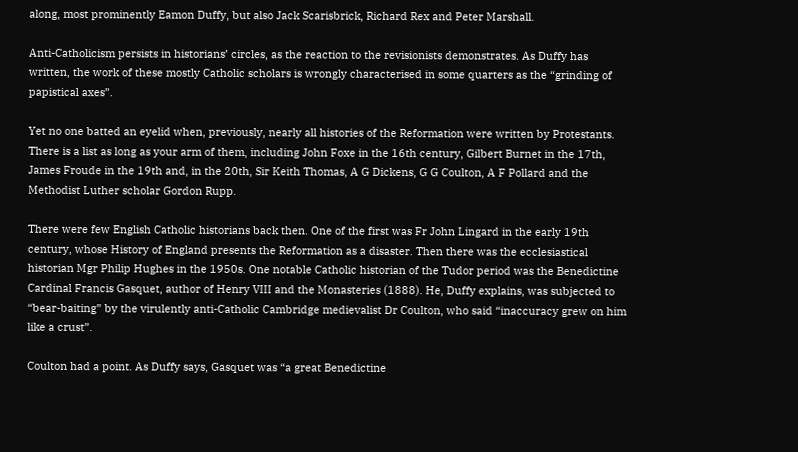along, most prominently Eamon Duffy, but also Jack Scarisbrick, Richard Rex and Peter Marshall.

Anti-Catholicism persists in historians’ circles, as the reaction to the revisionists demonstrates. As Duffy has written, the work of these mostly Catholic scholars is wrongly characterised in some quarters as the “grinding of papistical axes”.

Yet no one batted an eyelid when, previously, nearly all histories of the Reformation were written by Protestants. There is a list as long as your arm of them, including John Foxe in the 16th century, Gilbert Burnet in the 17th, James Froude in the 19th and, in the 20th, Sir Keith Thomas, A G Dickens, G G Coulton, A F Pollard and the Methodist Luther scholar Gordon Rupp.

There were few English Catholic historians back then. One of the first was Fr John Lingard in the early 19th century, whose History of England presents the Reformation as a disaster. Then there was the ecclesiastical historian Mgr Philip Hughes in the 1950s. One notable Catholic historian of the Tudor period was the Benedictine Cardinal Francis Gasquet, author of Henry VIII and the Monasteries (1888). He, Duffy explains, was subjected to “bear-baiting” by the virulently anti-Catholic Cambridge medievalist Dr Coulton, who said “inaccuracy grew on him like a crust”.

Coulton had a point. As Duffy says, Gasquet was “a great Benedictine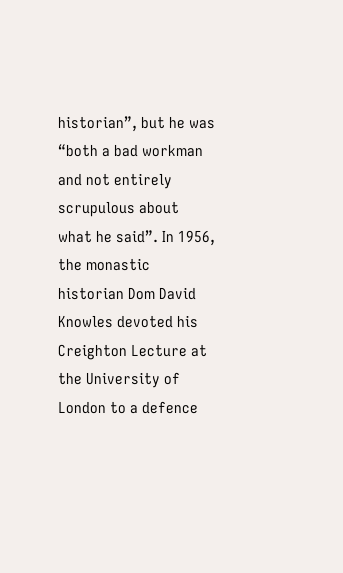historian”, but he was “both a bad workman and not entirely scrupulous about what he said”. In 1956, the monastic historian Dom David Knowles devoted his Creighton Lecture at the University of London to a defence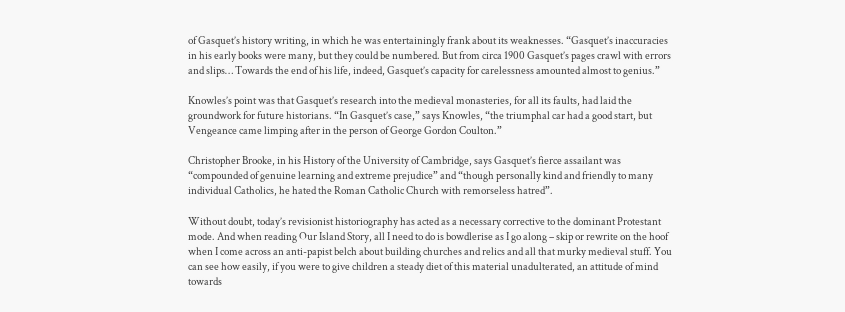of Gasquet’s history writing, in which he was entertainingly frank about its weaknesses. “Gasquet’s inaccuracies in his early books were many, but they could be numbered. But from circa 1900 Gasquet’s pages crawl with errors and slips… Towards the end of his life, indeed, Gasquet’s capacity for carelessness amounted almost to genius.”

Knowles’s point was that Gasquet’s research into the medieval monasteries, for all its faults, had laid the groundwork for future historians. “In Gasquet’s case,” says Knowles, “the triumphal car had a good start, but Vengeance came limping after in the person of George Gordon Coulton.”

Christopher Brooke, in his History of the University of Cambridge, says Gasquet’s fierce assailant was “compounded of genuine learning and extreme prejudice” and “though personally kind and friendly to many individual Catholics, he hated the Roman Catholic Church with remorseless hatred”.

Without doubt, today’s revisionist historiography has acted as a necessary corrective to the dominant Protestant mode. And when reading Our Island Story, all I need to do is bowdlerise as I go along – skip or rewrite on the hoof when I come across an anti-papist belch about building churches and relics and all that murky medieval stuff. You can see how easily, if you were to give children a steady diet of this material unadulterated, an attitude of mind towards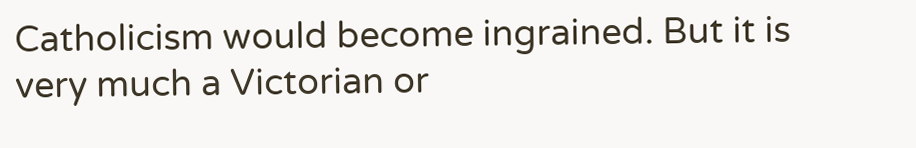Catholicism would become ingrained. But it is very much a Victorian or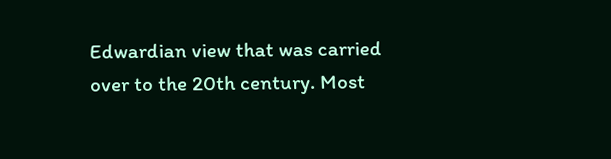Edwardian view that was carried over to the 20th century. Most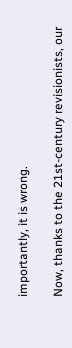importantly, it is wrong.

Now, thanks to the 21st-century revisionists, our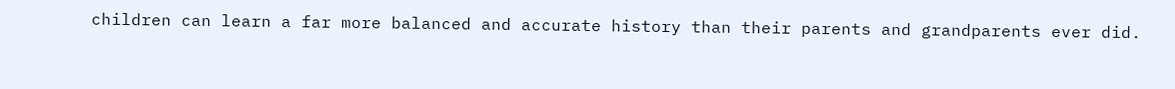children can learn a far more balanced and accurate history than their parents and grandparents ever did.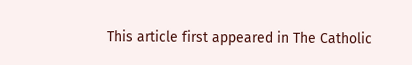This article first appeared in The Catholic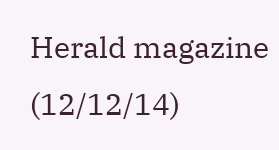Herald magazine (12/12/14)